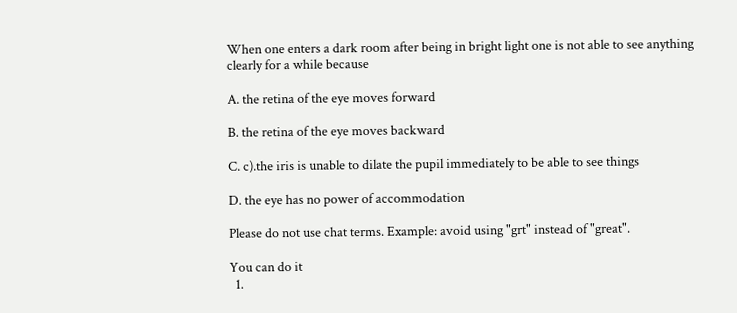When one enters a dark room after being in bright light one is not able to see anything clearly for a while because

A. the retina of the eye moves forward

B. the retina of the eye moves backward

C. c).the iris is unable to dilate the pupil immediately to be able to see things

D. the eye has no power of accommodation

Please do not use chat terms. Example: avoid using "grt" instead of "great".

You can do it
  1.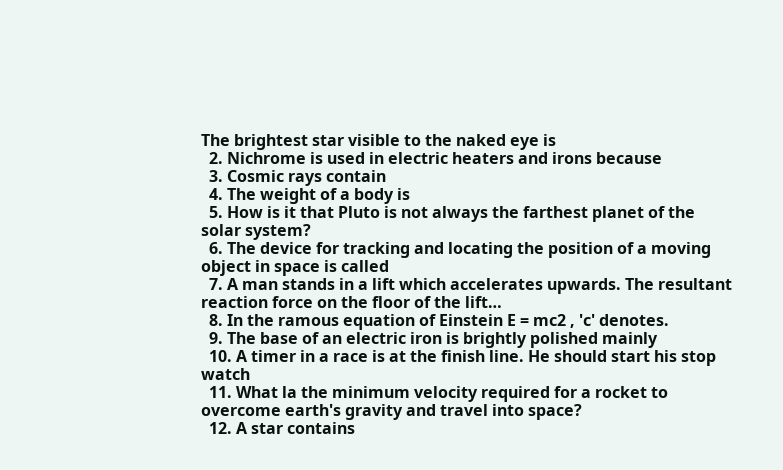The brightest star visible to the naked eye is
  2. Nichrome is used in electric heaters and irons because
  3. Cosmic rays contain
  4. The weight of a body is
  5. How is it that Pluto is not always the farthest planet of the solar system?
  6. The device for tracking and locating the position of a moving object in space is called
  7. A man stands in a lift which accelerates upwards. The resultant reaction force on the floor of the lift…
  8. In the ramous equation of Einstein E = mc2 , 'c' denotes.
  9. The base of an electric iron is brightly polished mainly
  10. A timer in a race is at the finish line. He should start his stop watch
  11. What la the minimum velocity required for a rocket to overcome earth's gravity and travel into space?
  12. A star contains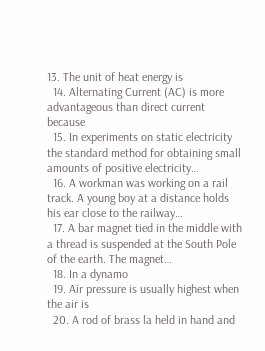13. The unit of heat energy is
  14. Alternating Current (AC) is more advantageous than direct current because
  15. In experiments on static electricity the standard method for obtaining small amounts of positive electricity…
  16. A workman was working on a rail track. A young boy at a distance holds his ear close to the railway…
  17. A bar magnet tied in the middle with a thread is suspended at the South Pole of the earth. The magnet…
  18. In a dynamo
  19. Air pressure is usually highest when the air is
  20. A rod of brass la held in hand and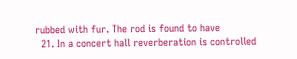rubbed with fur. The rod is found to have
  21. In a concert hall reverberation is controlled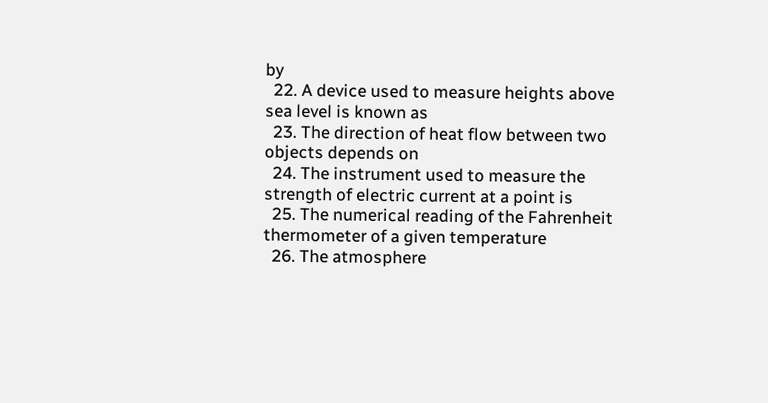by
  22. A device used to measure heights above sea level is known as
  23. The direction of heat flow between two objects depends on
  24. The instrument used to measure the strength of electric current at a point is
  25. The numerical reading of the Fahrenheit thermometer of a given temperature
  26. The atmosphere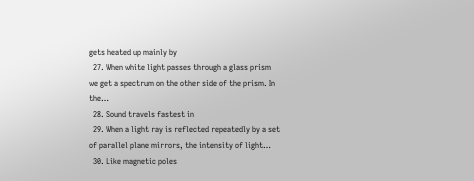gets heated up mainly by
  27. When white light passes through a glass prism we get a spectrum on the other side of the prism. In the…
  28. Sound travels fastest in
  29. When a light ray is reflected repeatedly by a set of parallel plane mirrors, the intensity of light…
  30. Like magnetic poles